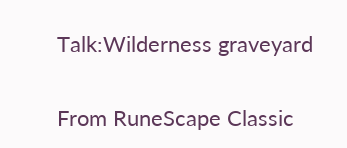Talk:Wilderness graveyard

From RuneScape Classic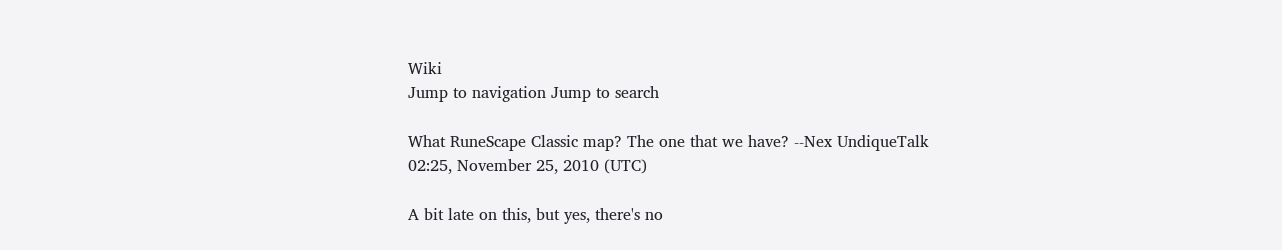Wiki
Jump to navigation Jump to search

What RuneScape Classic map? The one that we have? --Nex UndiqueTalk 02:25, November 25, 2010 (UTC)

A bit late on this, but yes, there's no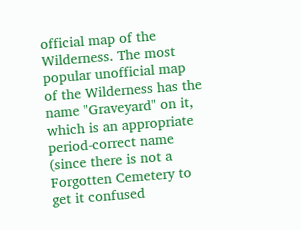official map of the Wilderness. The most popular unofficial map of the Wilderness has the name "Graveyard" on it, which is an appropriate period-correct name (since there is not a Forgotten Cemetery to get it confused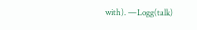with). —Logg(talk)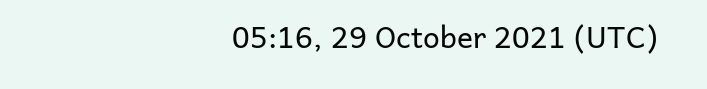05:16, 29 October 2021 (UTC)